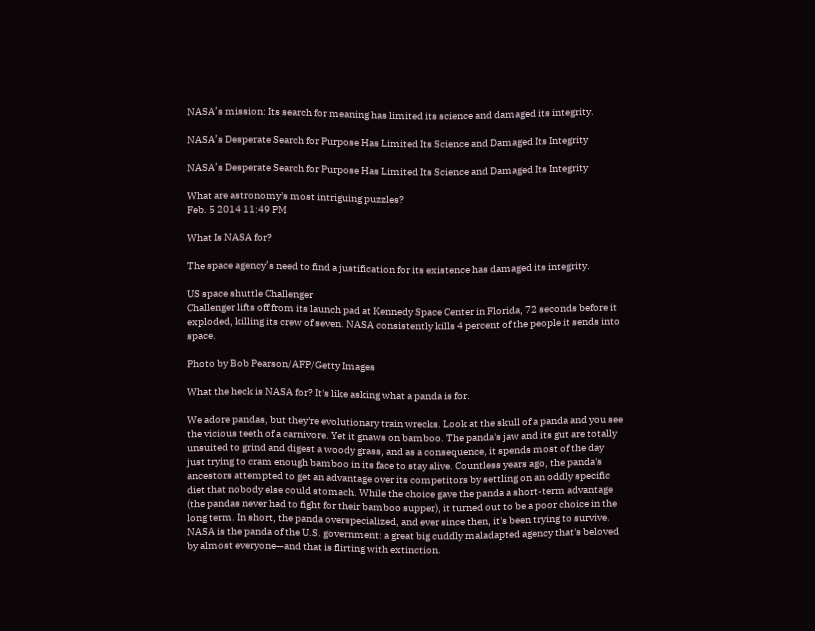NASA’s mission: Its search for meaning has limited its science and damaged its integrity.

NASA’s Desperate Search for Purpose Has Limited Its Science and Damaged Its Integrity

NASA’s Desperate Search for Purpose Has Limited Its Science and Damaged Its Integrity

What are astronomy's most intriguing puzzles?
Feb. 5 2014 11:49 PM

What Is NASA for?

The space agency’s need to find a justification for its existence has damaged its integrity.

US space shuttle Challenger
Challenger lifts off from its launch pad at Kennedy Space Center in Florida, 72 seconds before it exploded, killing its crew of seven. NASA consistently kills 4 percent of the people it sends into space.

Photo by Bob Pearson/AFP/Getty Images

What the heck is NASA for? It's like asking what a panda is for.

We adore pandas, but they're evolutionary train wrecks. Look at the skull of a panda and you see the vicious teeth of a carnivore. Yet it gnaws on bamboo. The panda's jaw and its gut are totally unsuited to grind and digest a woody grass, and as a consequence, it spends most of the day just trying to cram enough bamboo in its face to stay alive. Countless years ago, the panda's ancestors attempted to get an advantage over its competitors by settling on an oddly specific diet that nobody else could stomach. While the choice gave the panda a short-term advantage (the pandas never had to fight for their bamboo supper), it turned out to be a poor choice in the long term. In short, the panda overspecialized, and ever since then, it's been trying to survive. NASA is the panda of the U.S. government: a great big cuddly maladapted agency that's beloved by almost everyone—and that is flirting with extinction.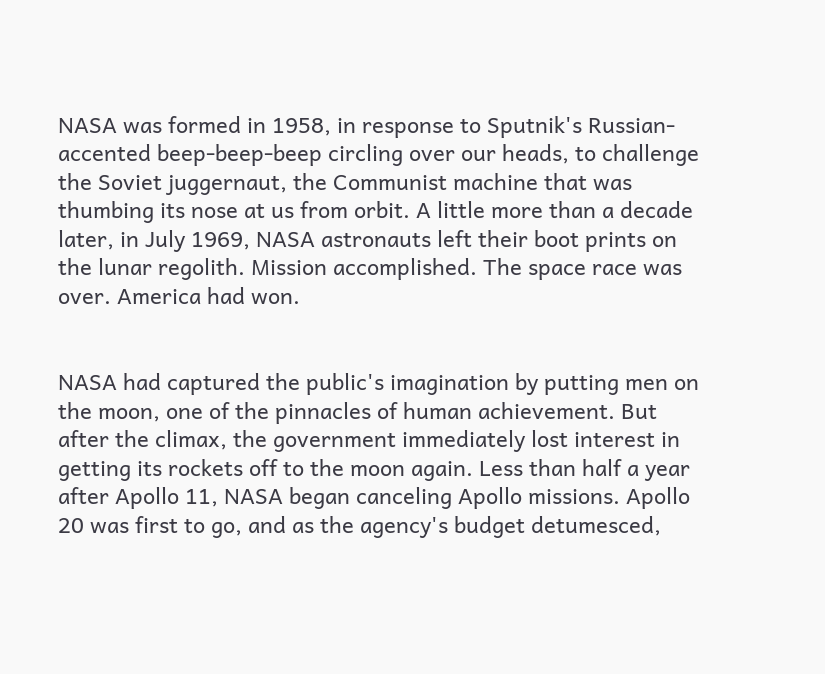NASA was formed in 1958, in response to Sputnik's Russian-accented beep-beep-beep circling over our heads, to challenge the Soviet juggernaut, the Communist machine that was thumbing its nose at us from orbit. A little more than a decade later, in July 1969, NASA astronauts left their boot prints on the lunar regolith. Mission accomplished. The space race was over. America had won.


NASA had captured the public's imagination by putting men on the moon, one of the pinnacles of human achievement. But after the climax, the government immediately lost interest in getting its rockets off to the moon again. Less than half a year after Apollo 11, NASA began canceling Apollo missions. Apollo 20 was first to go, and as the agency's budget detumesced,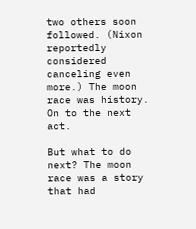two others soon followed. (Nixon reportedly considered canceling even more.) The moon race was history. On to the next act.

But what to do next? The moon race was a story that had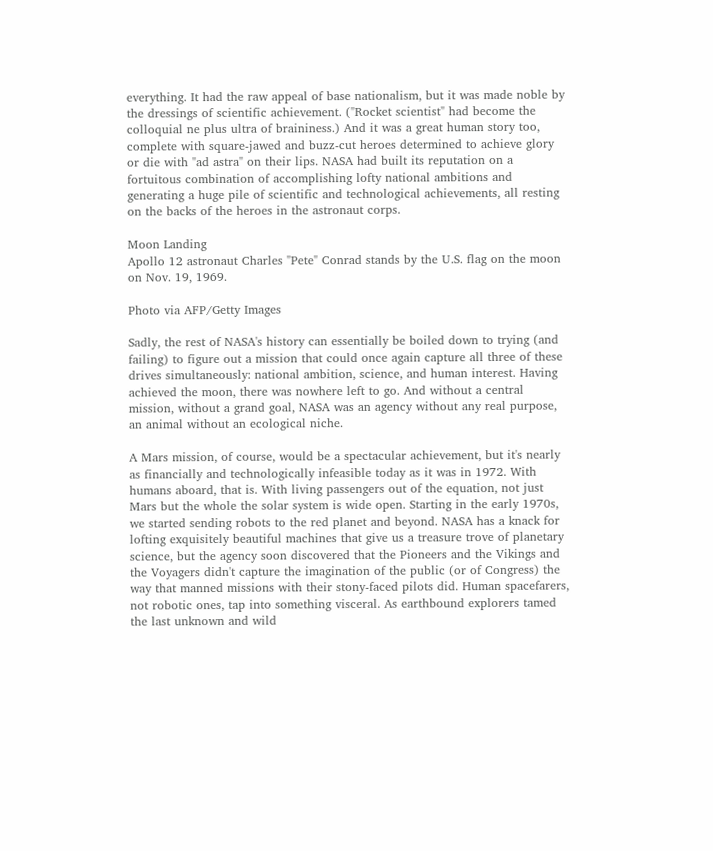everything. It had the raw appeal of base nationalism, but it was made noble by the dressings of scientific achievement. ("Rocket scientist" had become the colloquial ne plus ultra of braininess.) And it was a great human story too, complete with square-jawed and buzz-cut heroes determined to achieve glory or die with "ad astra" on their lips. NASA had built its reputation on a fortuitous combination of accomplishing lofty national ambitions and generating a huge pile of scientific and technological achievements, all resting on the backs of the heroes in the astronaut corps.

Moon Landing
Apollo 12 astronaut Charles "Pete" Conrad stands by the U.S. flag on the moon on Nov. 19, 1969.

Photo via AFP/Getty Images

Sadly, the rest of NASA's history can essentially be boiled down to trying (and failing) to figure out a mission that could once again capture all three of these drives simultaneously: national ambition, science, and human interest. Having achieved the moon, there was nowhere left to go. And without a central mission, without a grand goal, NASA was an agency without any real purpose, an animal without an ecological niche.

A Mars mission, of course, would be a spectacular achievement, but it's nearly as financially and technologically infeasible today as it was in 1972. With humans aboard, that is. With living passengers out of the equation, not just Mars but the whole the solar system is wide open. Starting in the early 1970s, we started sending robots to the red planet and beyond. NASA has a knack for lofting exquisitely beautiful machines that give us a treasure trove of planetary science, but the agency soon discovered that the Pioneers and the Vikings and the Voyagers didn't capture the imagination of the public (or of Congress) the way that manned missions with their stony-faced pilots did. Human spacefarers, not robotic ones, tap into something visceral. As earthbound explorers tamed the last unknown and wild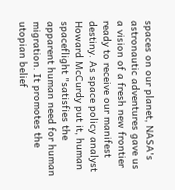spaces on our planet, NASA's astronautic adventures gave us a vision of a fresh new frontier ready to receive our manifest destiny. As space policy analyst Howard McCurdy put it, human spaceflight "satisfies the apparent human need for human migration. It promotes the utopian belief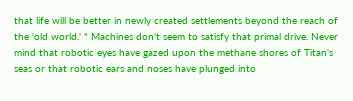that life will be better in newly created settlements beyond the reach of the 'old world.' " Machines don't seem to satisfy that primal drive. Never mind that robotic eyes have gazed upon the methane shores of Titan's seas or that robotic ears and noses have plunged into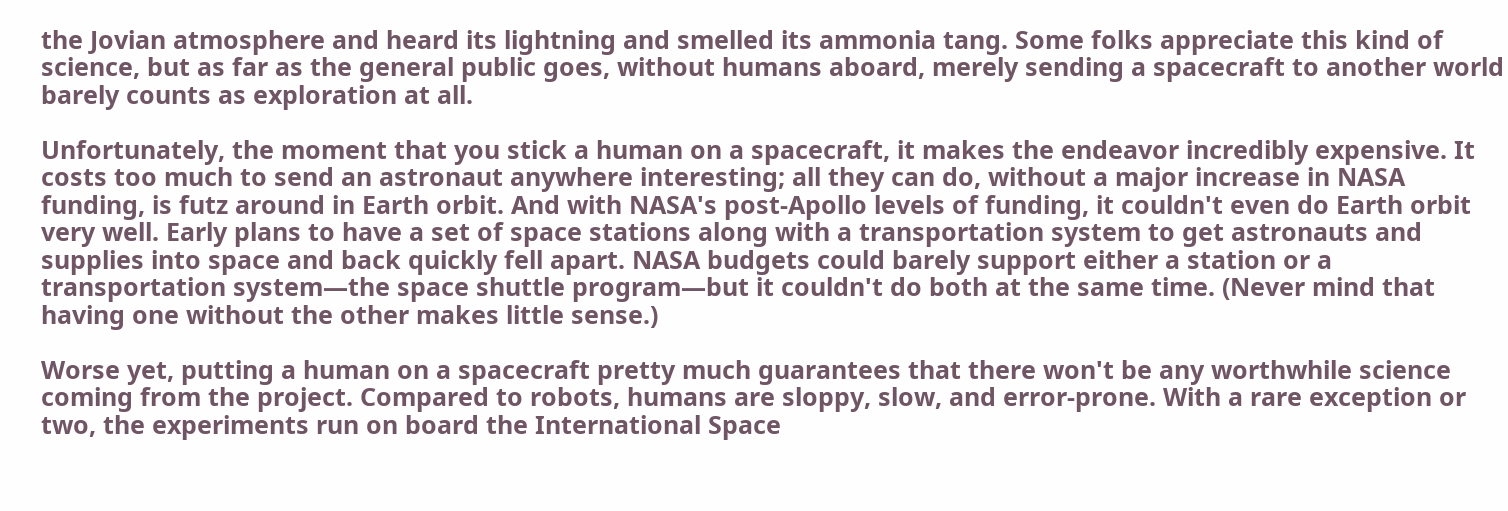the Jovian atmosphere and heard its lightning and smelled its ammonia tang. Some folks appreciate this kind of science, but as far as the general public goes, without humans aboard, merely sending a spacecraft to another world barely counts as exploration at all.

Unfortunately, the moment that you stick a human on a spacecraft, it makes the endeavor incredibly expensive. It costs too much to send an astronaut anywhere interesting; all they can do, without a major increase in NASA funding, is futz around in Earth orbit. And with NASA's post-Apollo levels of funding, it couldn't even do Earth orbit very well. Early plans to have a set of space stations along with a transportation system to get astronauts and supplies into space and back quickly fell apart. NASA budgets could barely support either a station or a transportation system—the space shuttle program—but it couldn't do both at the same time. (Never mind that having one without the other makes little sense.)

Worse yet, putting a human on a spacecraft pretty much guarantees that there won't be any worthwhile science coming from the project. Compared to robots, humans are sloppy, slow, and error-prone. With a rare exception or two, the experiments run on board the International Space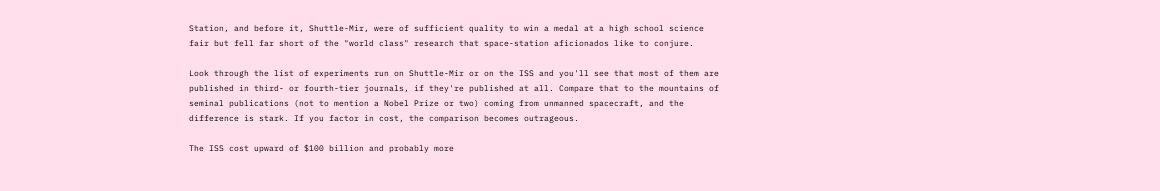Station, and before it, Shuttle-Mir, were of sufficient quality to win a medal at a high school science fair but fell far short of the "world class" research that space-station aficionados like to conjure.

Look through the list of experiments run on Shuttle-Mir or on the ISS and you'll see that most of them are published in third- or fourth-tier journals, if they're published at all. Compare that to the mountains of seminal publications (not to mention a Nobel Prize or two) coming from unmanned spacecraft, and the difference is stark. If you factor in cost, the comparison becomes outrageous.

The ISS cost upward of $100 billion and probably more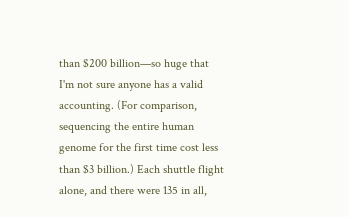than $200 billion—so huge that I'm not sure anyone has a valid accounting. (For comparison, sequencing the entire human genome for the first time cost less than $3 billion.) Each shuttle flight alone, and there were 135 in all,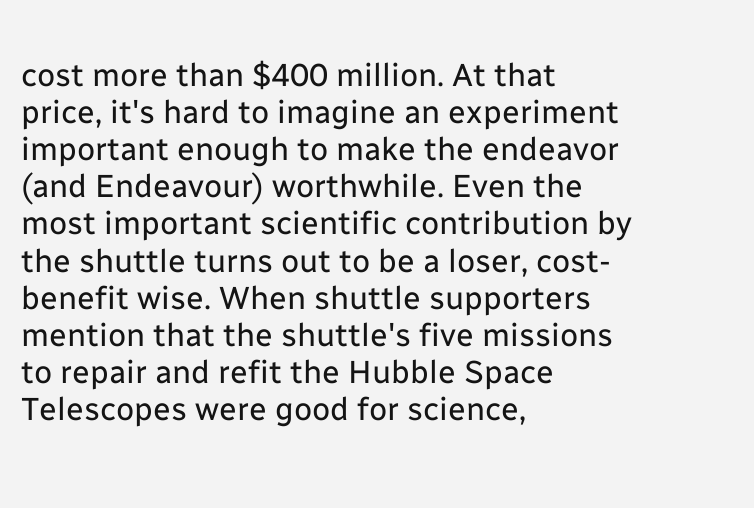cost more than $400 million. At that price, it's hard to imagine an experiment important enough to make the endeavor (and Endeavour) worthwhile. Even the most important scientific contribution by the shuttle turns out to be a loser, cost-benefit wise. When shuttle supporters mention that the shuttle's five missions to repair and refit the Hubble Space Telescopes were good for science,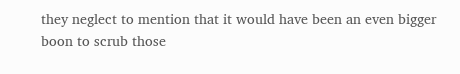they neglect to mention that it would have been an even bigger boon to scrub those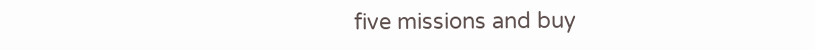five missions and buy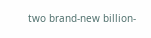two brand-new billion-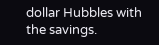dollar Hubbles with the savings.